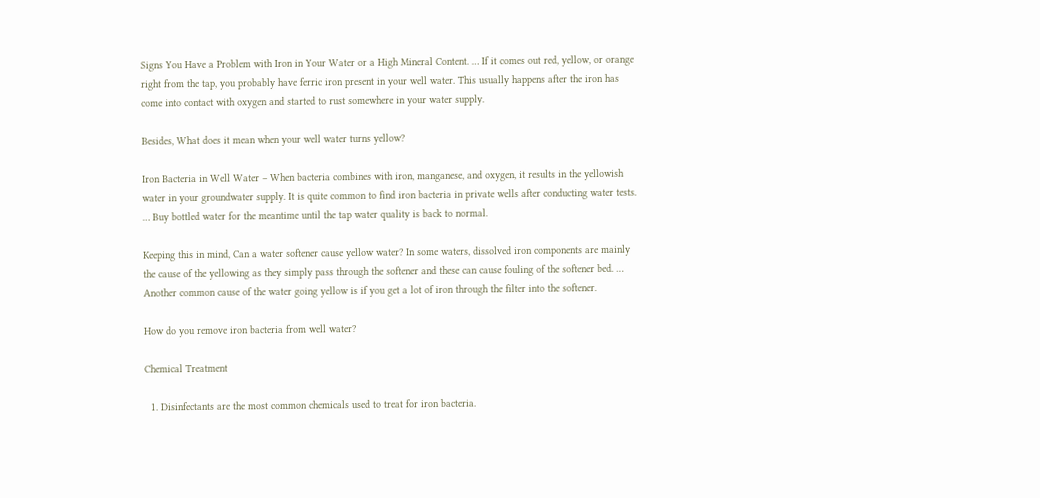Signs You Have a Problem with Iron in Your Water or a High Mineral Content. … If it comes out red, yellow, or orange right from the tap, you probably have ferric iron present in your well water. This usually happens after the iron has come into contact with oxygen and started to rust somewhere in your water supply.

Besides, What does it mean when your well water turns yellow?

Iron Bacteria in Well Water – When bacteria combines with iron, manganese, and oxygen, it results in the yellowish water in your groundwater supply. It is quite common to find iron bacteria in private wells after conducting water tests. … Buy bottled water for the meantime until the tap water quality is back to normal.

Keeping this in mind, Can a water softener cause yellow water? In some waters, dissolved iron components are mainly the cause of the yellowing as they simply pass through the softener and these can cause fouling of the softener bed. … Another common cause of the water going yellow is if you get a lot of iron through the filter into the softener.

How do you remove iron bacteria from well water?

Chemical Treatment

  1. Disinfectants are the most common chemicals used to treat for iron bacteria.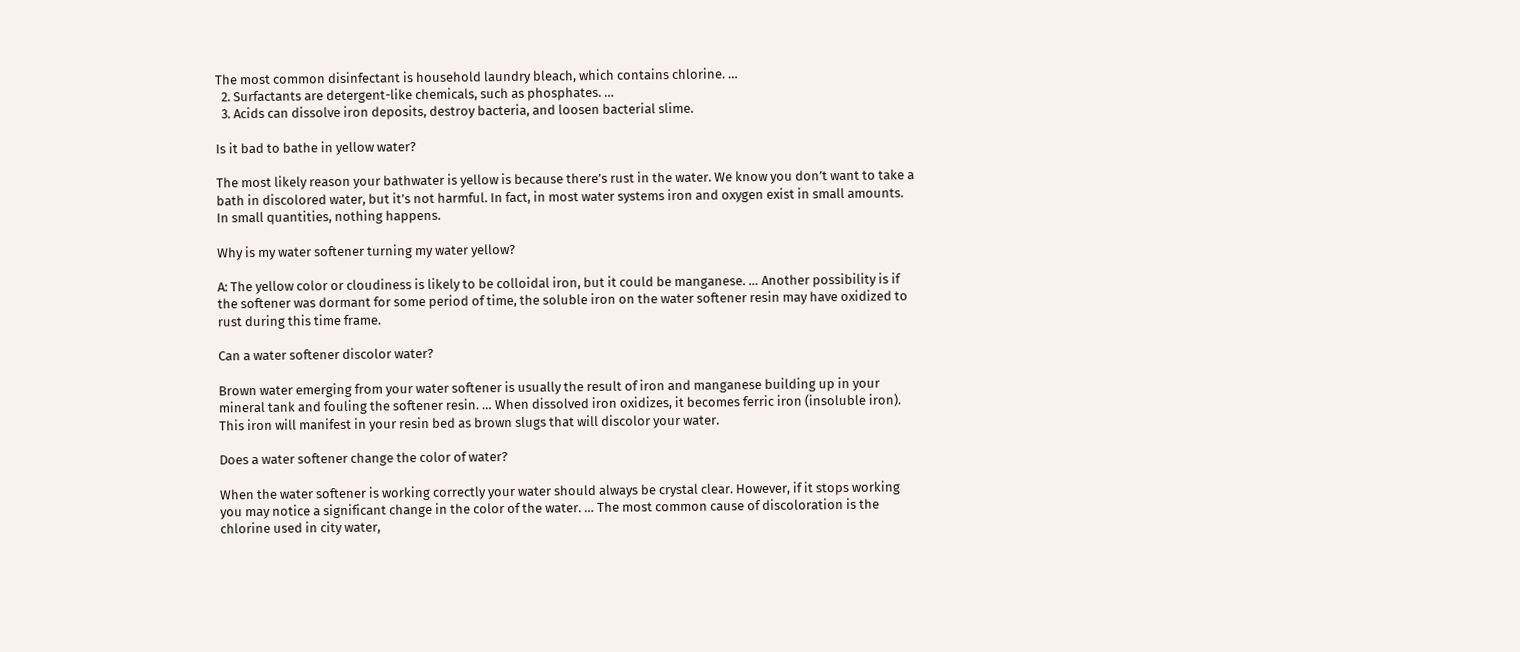The most common disinfectant is household laundry bleach, which contains chlorine. …
  2. Surfactants are detergent-like chemicals, such as phosphates. …
  3. Acids can dissolve iron deposits, destroy bacteria, and loosen bacterial slime.

Is it bad to bathe in yellow water?

The most likely reason your bathwater is yellow is because there’s rust in the water. We know you don’t want to take a bath in discolored water, but it’s not harmful. In fact, in most water systems iron and oxygen exist in small amounts. In small quantities, nothing happens.

Why is my water softener turning my water yellow?

A: The yellow color or cloudiness is likely to be colloidal iron, but it could be manganese. … Another possibility is if the softener was dormant for some period of time, the soluble iron on the water softener resin may have oxidized to rust during this time frame.

Can a water softener discolor water?

Brown water emerging from your water softener is usually the result of iron and manganese building up in your mineral tank and fouling the softener resin. … When dissolved iron oxidizes, it becomes ferric iron (insoluble iron). This iron will manifest in your resin bed as brown slugs that will discolor your water.

Does a water softener change the color of water?

When the water softener is working correctly your water should always be crystal clear. However, if it stops working you may notice a significant change in the color of the water. … The most common cause of discoloration is the chlorine used in city water,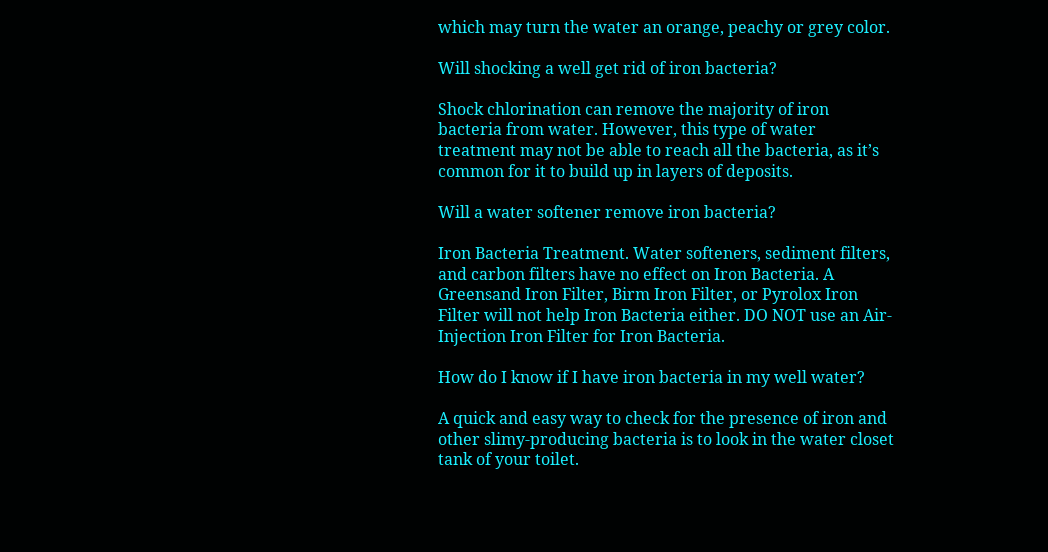which may turn the water an orange, peachy or grey color.

Will shocking a well get rid of iron bacteria?

Shock chlorination can remove the majority of iron bacteria from water. However, this type of water treatment may not be able to reach all the bacteria, as it’s common for it to build up in layers of deposits.

Will a water softener remove iron bacteria?

Iron Bacteria Treatment. Water softeners, sediment filters, and carbon filters have no effect on Iron Bacteria. A Greensand Iron Filter, Birm Iron Filter, or Pyrolox Iron Filter will not help Iron Bacteria either. DO NOT use an Air-Injection Iron Filter for Iron Bacteria.

How do I know if I have iron bacteria in my well water?

A quick and easy way to check for the presence of iron and other slimy-producing bacteria is to look in the water closet tank of your toilet.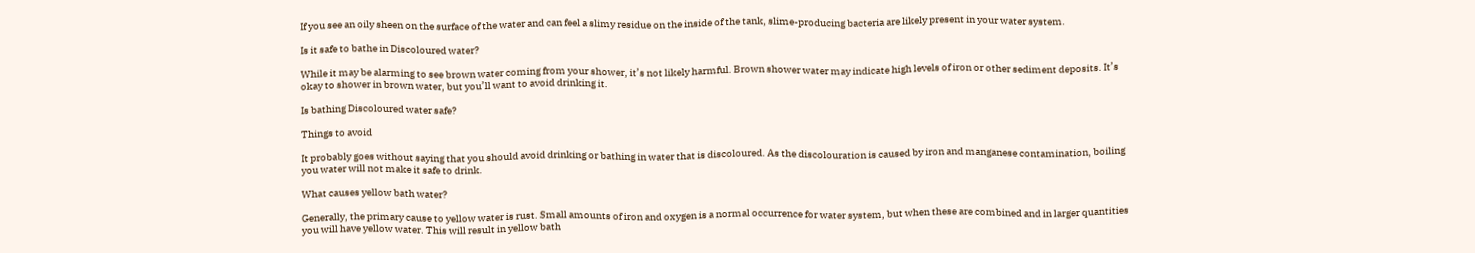If you see an oily sheen on the surface of the water and can feel a slimy residue on the inside of the tank, slime-producing bacteria are likely present in your water system.

Is it safe to bathe in Discoloured water?

While it may be alarming to see brown water coming from your shower, it’s not likely harmful. Brown shower water may indicate high levels of iron or other sediment deposits. It’s okay to shower in brown water, but you’ll want to avoid drinking it.

Is bathing Discoloured water safe?

Things to avoid

It probably goes without saying that you should avoid drinking or bathing in water that is discoloured. As the discolouration is caused by iron and manganese contamination, boiling you water will not make it safe to drink.

What causes yellow bath water?

Generally, the primary cause to yellow water is rust. Small amounts of iron and oxygen is a normal occurrence for water system, but when these are combined and in larger quantities you will have yellow water. This will result in yellow bath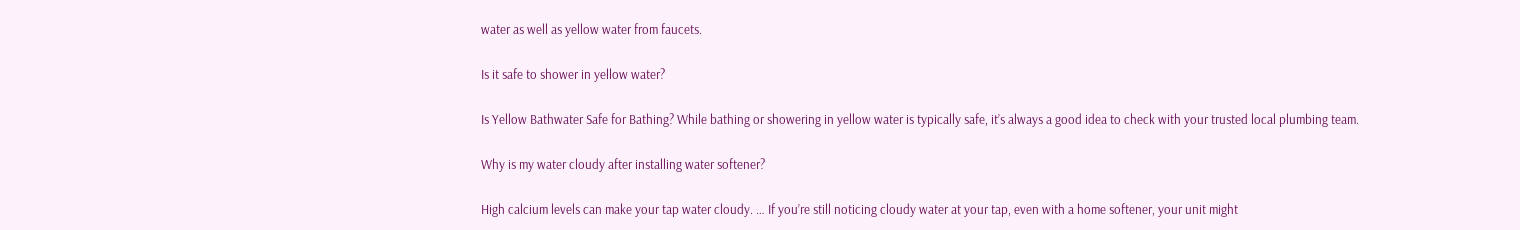water as well as yellow water from faucets.

Is it safe to shower in yellow water?

Is Yellow Bathwater Safe for Bathing? While bathing or showering in yellow water is typically safe, it’s always a good idea to check with your trusted local plumbing team.

Why is my water cloudy after installing water softener?

High calcium levels can make your tap water cloudy. … If you’re still noticing cloudy water at your tap, even with a home softener, your unit might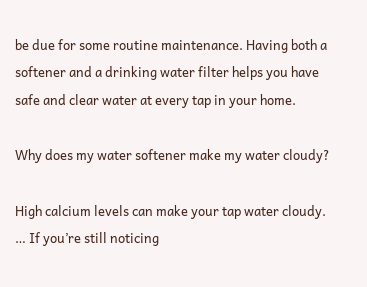be due for some routine maintenance. Having both a softener and a drinking water filter helps you have safe and clear water at every tap in your home.

Why does my water softener make my water cloudy?

High calcium levels can make your tap water cloudy. … If you’re still noticing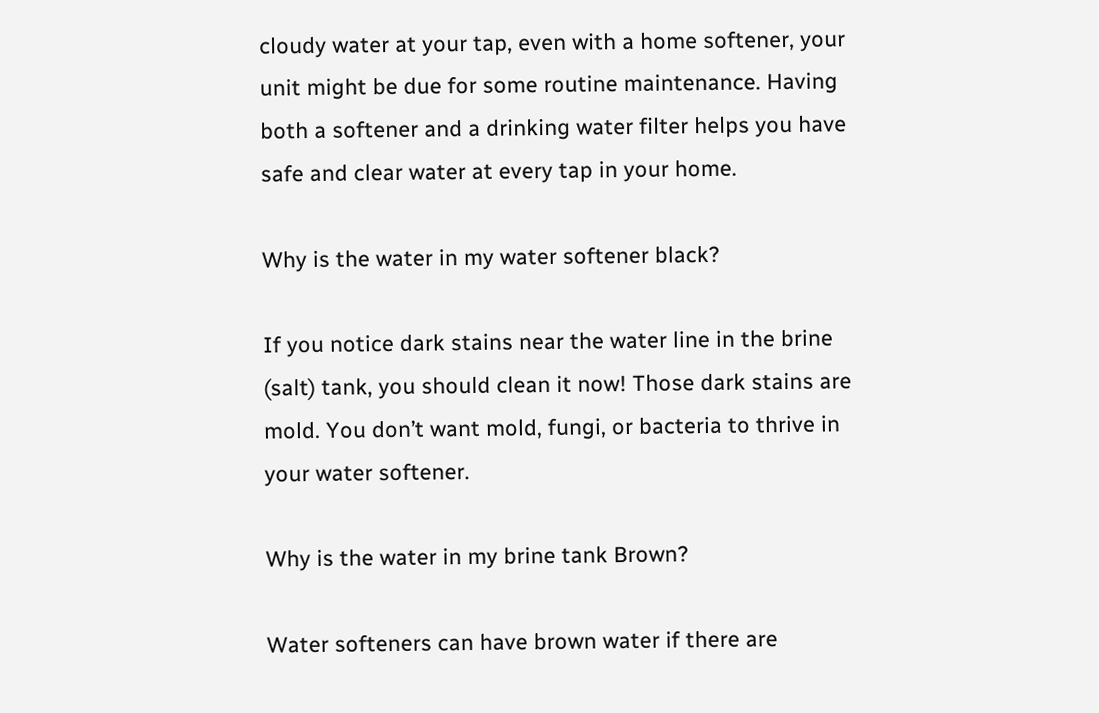cloudy water at your tap, even with a home softener, your unit might be due for some routine maintenance. Having both a softener and a drinking water filter helps you have safe and clear water at every tap in your home.

Why is the water in my water softener black?

If you notice dark stains near the water line in the brine (salt) tank, you should clean it now! Those dark stains are mold. You don’t want mold, fungi, or bacteria to thrive in your water softener.

Why is the water in my brine tank Brown?

Water softeners can have brown water if there are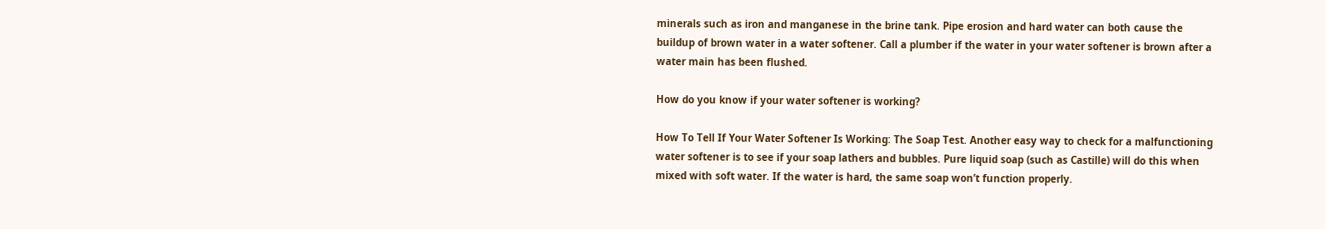minerals such as iron and manganese in the brine tank. Pipe erosion and hard water can both cause the buildup of brown water in a water softener. Call a plumber if the water in your water softener is brown after a water main has been flushed.

How do you know if your water softener is working?

How To Tell If Your Water Softener Is Working: The Soap Test. Another easy way to check for a malfunctioning water softener is to see if your soap lathers and bubbles. Pure liquid soap (such as Castille) will do this when mixed with soft water. If the water is hard, the same soap won’t function properly.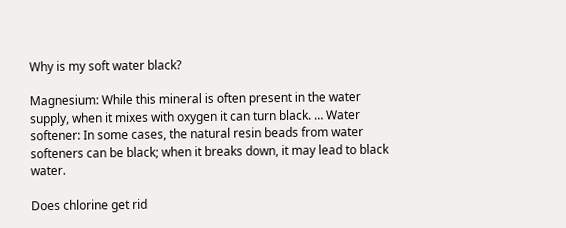Why is my soft water black?

Magnesium: While this mineral is often present in the water supply, when it mixes with oxygen it can turn black. … Water softener: In some cases, the natural resin beads from water softeners can be black; when it breaks down, it may lead to black water.

Does chlorine get rid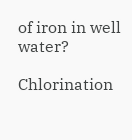of iron in well water?

Chlorination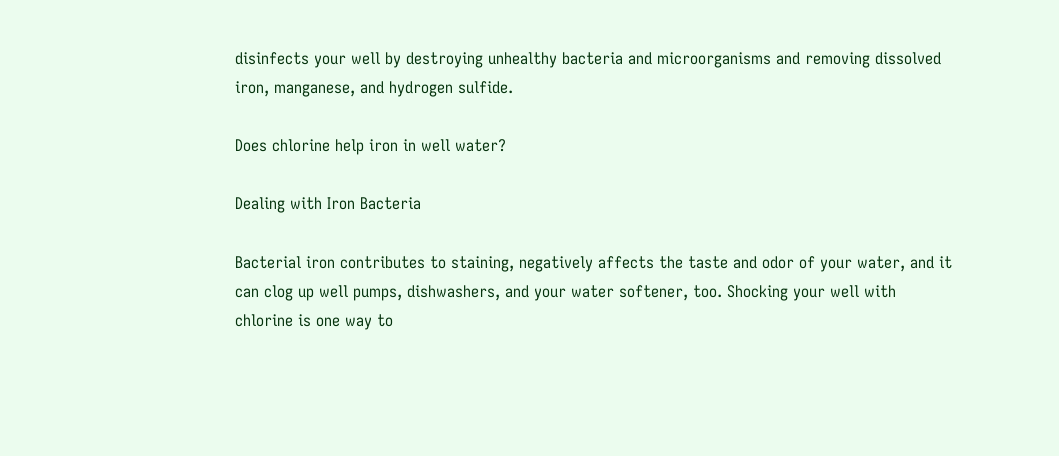disinfects your well by destroying unhealthy bacteria and microorganisms and removing dissolved iron, manganese, and hydrogen sulfide.

Does chlorine help iron in well water?

Dealing with Iron Bacteria

Bacterial iron contributes to staining, negatively affects the taste and odor of your water, and it can clog up well pumps, dishwashers, and your water softener, too. Shocking your well with chlorine is one way to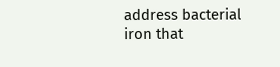address bacterial iron that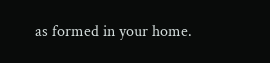as formed in your home.